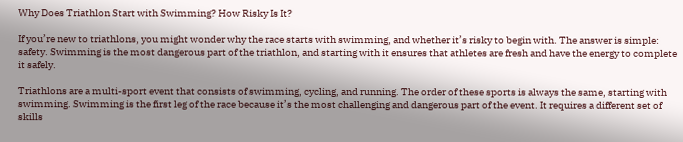Why Does Triathlon Start with Swimming? How Risky Is It?

If you’re new to triathlons, you might wonder why the race starts with swimming, and whether it’s risky to begin with. The answer is simple: safety. Swimming is the most dangerous part of the triathlon, and starting with it ensures that athletes are fresh and have the energy to complete it safely.

Triathlons are a multi-sport event that consists of swimming, cycling, and running. The order of these sports is always the same, starting with swimming. Swimming is the first leg of the race because it’s the most challenging and dangerous part of the event. It requires a different set of skills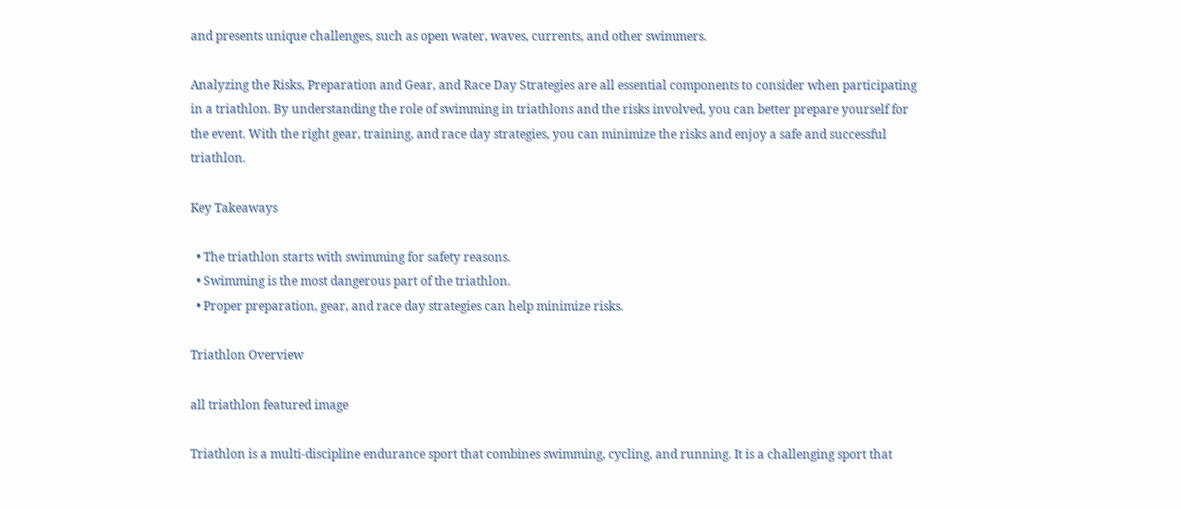and presents unique challenges, such as open water, waves, currents, and other swimmers.

Analyzing the Risks, Preparation and Gear, and Race Day Strategies are all essential components to consider when participating in a triathlon. By understanding the role of swimming in triathlons and the risks involved, you can better prepare yourself for the event. With the right gear, training, and race day strategies, you can minimize the risks and enjoy a safe and successful triathlon.

Key Takeaways

  • The triathlon starts with swimming for safety reasons.
  • Swimming is the most dangerous part of the triathlon.
  • Proper preparation, gear, and race day strategies can help minimize risks.

Triathlon Overview

all triathlon featured image

Triathlon is a multi-discipline endurance sport that combines swimming, cycling, and running. It is a challenging sport that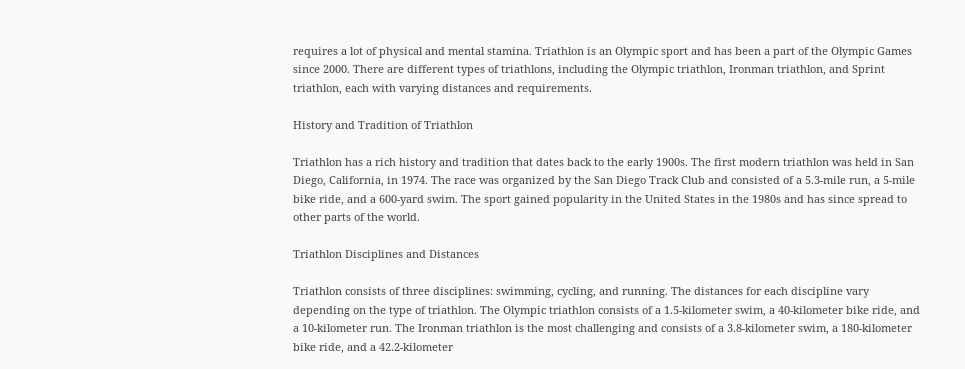requires a lot of physical and mental stamina. Triathlon is an Olympic sport and has been a part of the Olympic Games since 2000. There are different types of triathlons, including the Olympic triathlon, Ironman triathlon, and Sprint triathlon, each with varying distances and requirements.

History and Tradition of Triathlon

Triathlon has a rich history and tradition that dates back to the early 1900s. The first modern triathlon was held in San Diego, California, in 1974. The race was organized by the San Diego Track Club and consisted of a 5.3-mile run, a 5-mile bike ride, and a 600-yard swim. The sport gained popularity in the United States in the 1980s and has since spread to other parts of the world.

Triathlon Disciplines and Distances

Triathlon consists of three disciplines: swimming, cycling, and running. The distances for each discipline vary depending on the type of triathlon. The Olympic triathlon consists of a 1.5-kilometer swim, a 40-kilometer bike ride, and a 10-kilometer run. The Ironman triathlon is the most challenging and consists of a 3.8-kilometer swim, a 180-kilometer bike ride, and a 42.2-kilometer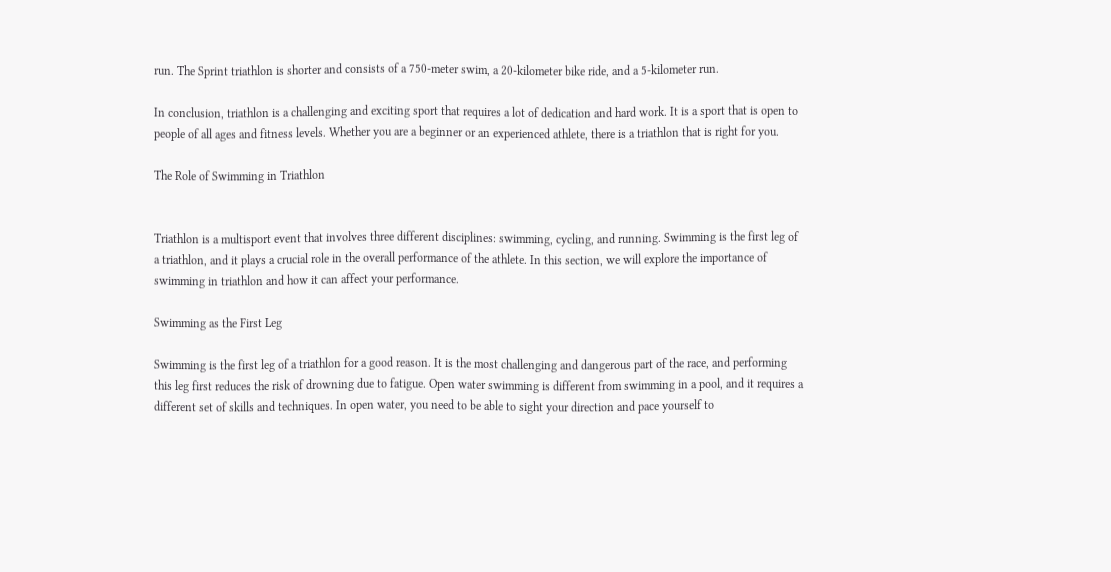run. The Sprint triathlon is shorter and consists of a 750-meter swim, a 20-kilometer bike ride, and a 5-kilometer run.

In conclusion, triathlon is a challenging and exciting sport that requires a lot of dedication and hard work. It is a sport that is open to people of all ages and fitness levels. Whether you are a beginner or an experienced athlete, there is a triathlon that is right for you.

The Role of Swimming in Triathlon


Triathlon is a multisport event that involves three different disciplines: swimming, cycling, and running. Swimming is the first leg of a triathlon, and it plays a crucial role in the overall performance of the athlete. In this section, we will explore the importance of swimming in triathlon and how it can affect your performance.

Swimming as the First Leg

Swimming is the first leg of a triathlon for a good reason. It is the most challenging and dangerous part of the race, and performing this leg first reduces the risk of drowning due to fatigue. Open water swimming is different from swimming in a pool, and it requires a different set of skills and techniques. In open water, you need to be able to sight your direction and pace yourself to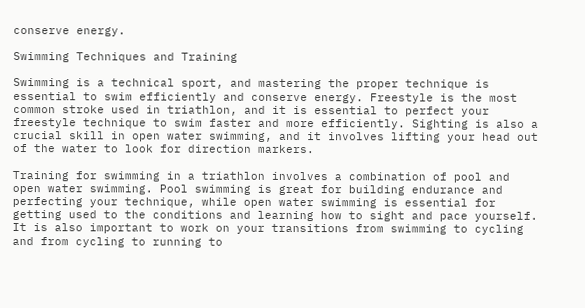conserve energy.

Swimming Techniques and Training

Swimming is a technical sport, and mastering the proper technique is essential to swim efficiently and conserve energy. Freestyle is the most common stroke used in triathlon, and it is essential to perfect your freestyle technique to swim faster and more efficiently. Sighting is also a crucial skill in open water swimming, and it involves lifting your head out of the water to look for direction markers.

Training for swimming in a triathlon involves a combination of pool and open water swimming. Pool swimming is great for building endurance and perfecting your technique, while open water swimming is essential for getting used to the conditions and learning how to sight and pace yourself. It is also important to work on your transitions from swimming to cycling and from cycling to running to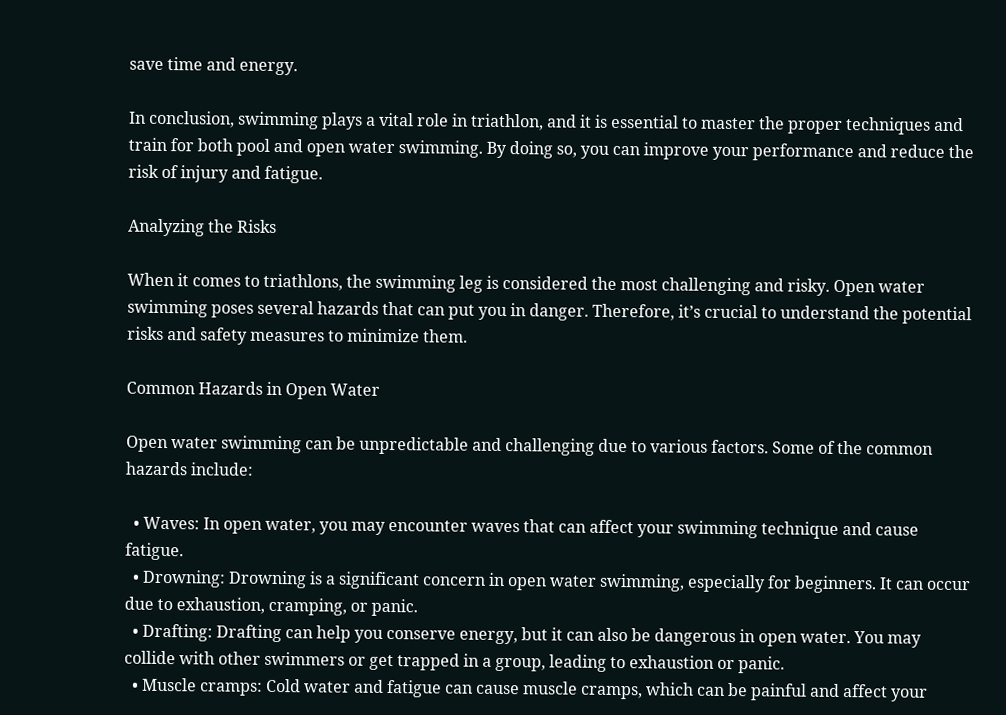save time and energy.

In conclusion, swimming plays a vital role in triathlon, and it is essential to master the proper techniques and train for both pool and open water swimming. By doing so, you can improve your performance and reduce the risk of injury and fatigue.

Analyzing the Risks

When it comes to triathlons, the swimming leg is considered the most challenging and risky. Open water swimming poses several hazards that can put you in danger. Therefore, it’s crucial to understand the potential risks and safety measures to minimize them.

Common Hazards in Open Water

Open water swimming can be unpredictable and challenging due to various factors. Some of the common hazards include:

  • Waves: In open water, you may encounter waves that can affect your swimming technique and cause fatigue.
  • Drowning: Drowning is a significant concern in open water swimming, especially for beginners. It can occur due to exhaustion, cramping, or panic.
  • Drafting: Drafting can help you conserve energy, but it can also be dangerous in open water. You may collide with other swimmers or get trapped in a group, leading to exhaustion or panic.
  • Muscle cramps: Cold water and fatigue can cause muscle cramps, which can be painful and affect your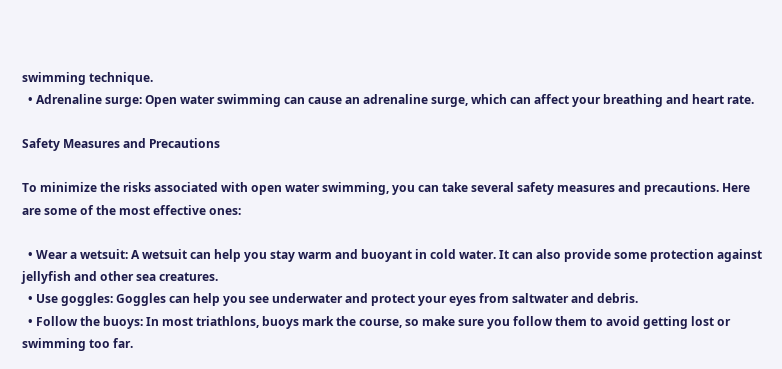swimming technique.
  • Adrenaline surge: Open water swimming can cause an adrenaline surge, which can affect your breathing and heart rate.

Safety Measures and Precautions

To minimize the risks associated with open water swimming, you can take several safety measures and precautions. Here are some of the most effective ones:

  • Wear a wetsuit: A wetsuit can help you stay warm and buoyant in cold water. It can also provide some protection against jellyfish and other sea creatures.
  • Use goggles: Goggles can help you see underwater and protect your eyes from saltwater and debris.
  • Follow the buoys: In most triathlons, buoys mark the course, so make sure you follow them to avoid getting lost or swimming too far.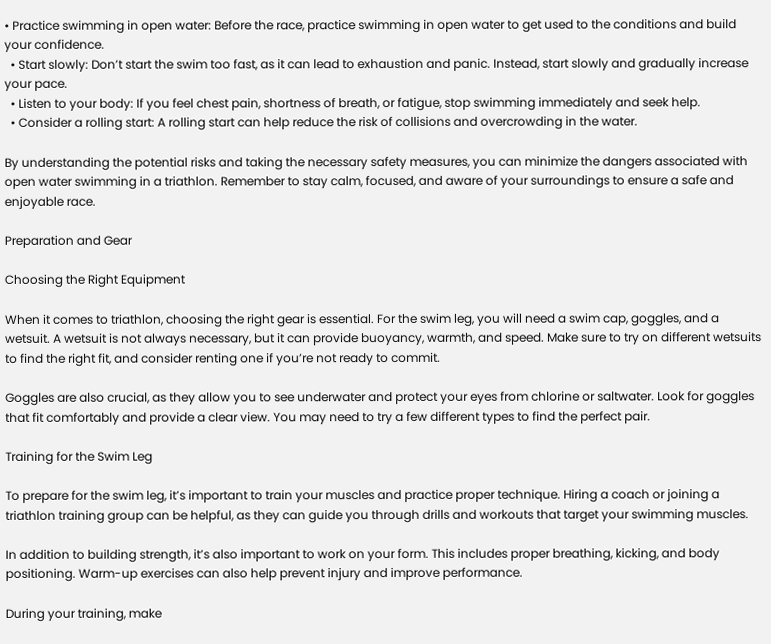• Practice swimming in open water: Before the race, practice swimming in open water to get used to the conditions and build your confidence.
  • Start slowly: Don’t start the swim too fast, as it can lead to exhaustion and panic. Instead, start slowly and gradually increase your pace.
  • Listen to your body: If you feel chest pain, shortness of breath, or fatigue, stop swimming immediately and seek help.
  • Consider a rolling start: A rolling start can help reduce the risk of collisions and overcrowding in the water.

By understanding the potential risks and taking the necessary safety measures, you can minimize the dangers associated with open water swimming in a triathlon. Remember to stay calm, focused, and aware of your surroundings to ensure a safe and enjoyable race.

Preparation and Gear

Choosing the Right Equipment

When it comes to triathlon, choosing the right gear is essential. For the swim leg, you will need a swim cap, goggles, and a wetsuit. A wetsuit is not always necessary, but it can provide buoyancy, warmth, and speed. Make sure to try on different wetsuits to find the right fit, and consider renting one if you’re not ready to commit.

Goggles are also crucial, as they allow you to see underwater and protect your eyes from chlorine or saltwater. Look for goggles that fit comfortably and provide a clear view. You may need to try a few different types to find the perfect pair.

Training for the Swim Leg

To prepare for the swim leg, it’s important to train your muscles and practice proper technique. Hiring a coach or joining a triathlon training group can be helpful, as they can guide you through drills and workouts that target your swimming muscles.

In addition to building strength, it’s also important to work on your form. This includes proper breathing, kicking, and body positioning. Warm-up exercises can also help prevent injury and improve performance.

During your training, make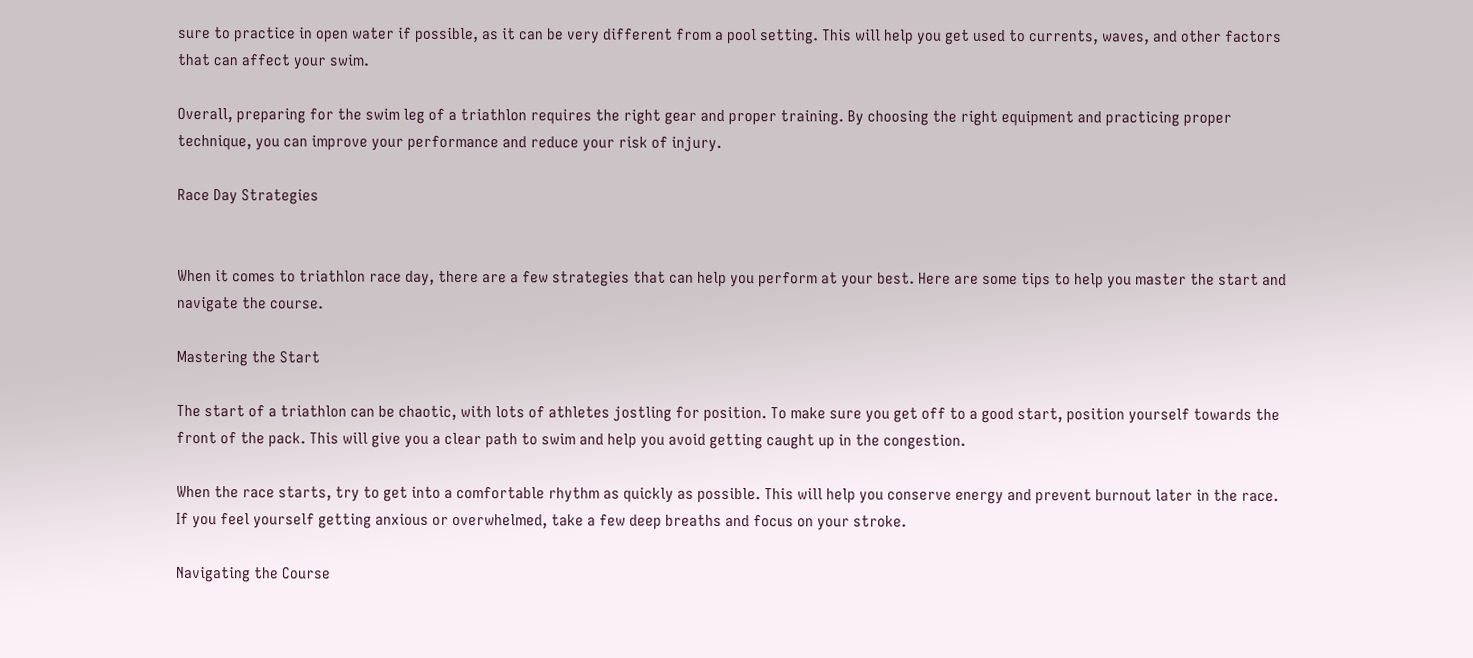sure to practice in open water if possible, as it can be very different from a pool setting. This will help you get used to currents, waves, and other factors that can affect your swim.

Overall, preparing for the swim leg of a triathlon requires the right gear and proper training. By choosing the right equipment and practicing proper technique, you can improve your performance and reduce your risk of injury.

Race Day Strategies


When it comes to triathlon race day, there are a few strategies that can help you perform at your best. Here are some tips to help you master the start and navigate the course.

Mastering the Start

The start of a triathlon can be chaotic, with lots of athletes jostling for position. To make sure you get off to a good start, position yourself towards the front of the pack. This will give you a clear path to swim and help you avoid getting caught up in the congestion.

When the race starts, try to get into a comfortable rhythm as quickly as possible. This will help you conserve energy and prevent burnout later in the race. If you feel yourself getting anxious or overwhelmed, take a few deep breaths and focus on your stroke.

Navigating the Course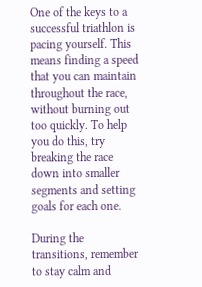One of the keys to a successful triathlon is pacing yourself. This means finding a speed that you can maintain throughout the race, without burning out too quickly. To help you do this, try breaking the race down into smaller segments and setting goals for each one.

During the transitions, remember to stay calm and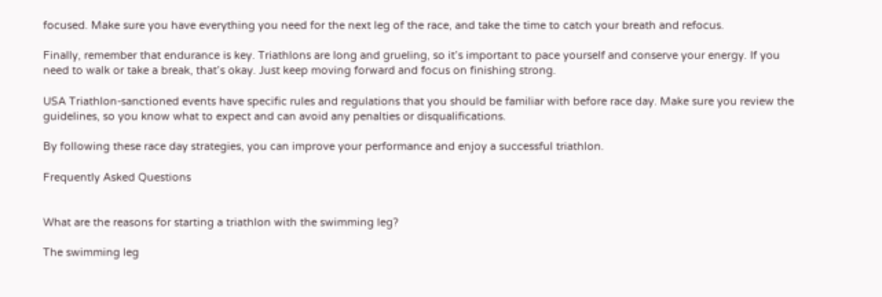focused. Make sure you have everything you need for the next leg of the race, and take the time to catch your breath and refocus.

Finally, remember that endurance is key. Triathlons are long and grueling, so it’s important to pace yourself and conserve your energy. If you need to walk or take a break, that’s okay. Just keep moving forward and focus on finishing strong.

USA Triathlon-sanctioned events have specific rules and regulations that you should be familiar with before race day. Make sure you review the guidelines, so you know what to expect and can avoid any penalties or disqualifications.

By following these race day strategies, you can improve your performance and enjoy a successful triathlon.

Frequently Asked Questions


What are the reasons for starting a triathlon with the swimming leg?

The swimming leg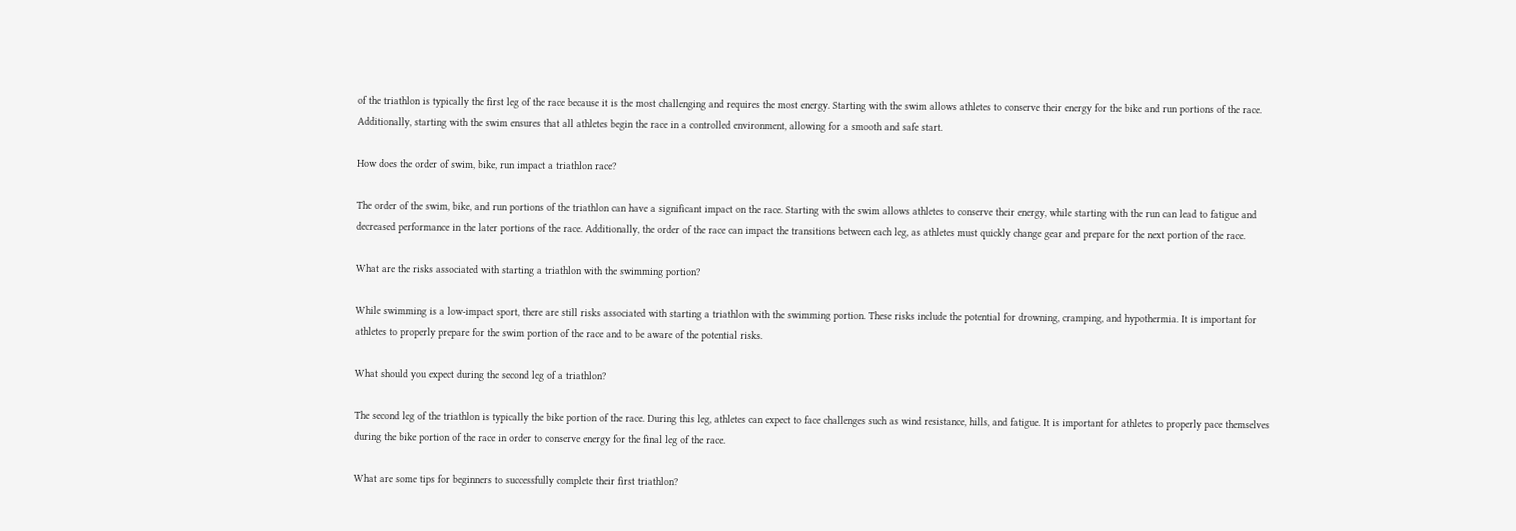of the triathlon is typically the first leg of the race because it is the most challenging and requires the most energy. Starting with the swim allows athletes to conserve their energy for the bike and run portions of the race. Additionally, starting with the swim ensures that all athletes begin the race in a controlled environment, allowing for a smooth and safe start.

How does the order of swim, bike, run impact a triathlon race?

The order of the swim, bike, and run portions of the triathlon can have a significant impact on the race. Starting with the swim allows athletes to conserve their energy, while starting with the run can lead to fatigue and decreased performance in the later portions of the race. Additionally, the order of the race can impact the transitions between each leg, as athletes must quickly change gear and prepare for the next portion of the race.

What are the risks associated with starting a triathlon with the swimming portion?

While swimming is a low-impact sport, there are still risks associated with starting a triathlon with the swimming portion. These risks include the potential for drowning, cramping, and hypothermia. It is important for athletes to properly prepare for the swim portion of the race and to be aware of the potential risks.

What should you expect during the second leg of a triathlon?

The second leg of the triathlon is typically the bike portion of the race. During this leg, athletes can expect to face challenges such as wind resistance, hills, and fatigue. It is important for athletes to properly pace themselves during the bike portion of the race in order to conserve energy for the final leg of the race.

What are some tips for beginners to successfully complete their first triathlon?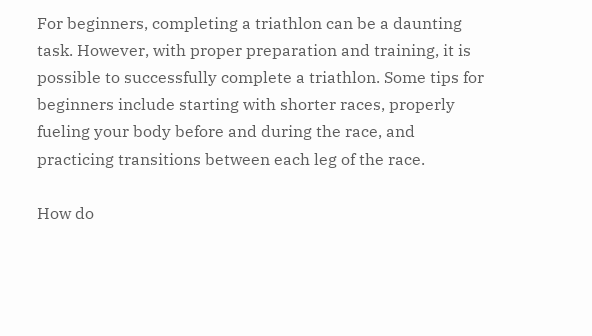For beginners, completing a triathlon can be a daunting task. However, with proper preparation and training, it is possible to successfully complete a triathlon. Some tips for beginners include starting with shorter races, properly fueling your body before and during the race, and practicing transitions between each leg of the race.

How do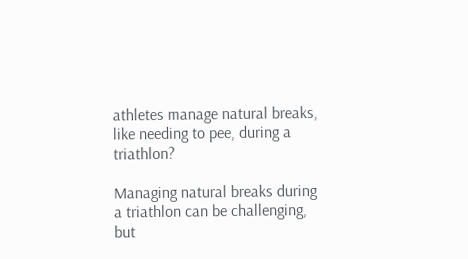athletes manage natural breaks, like needing to pee, during a triathlon?

Managing natural breaks during a triathlon can be challenging, but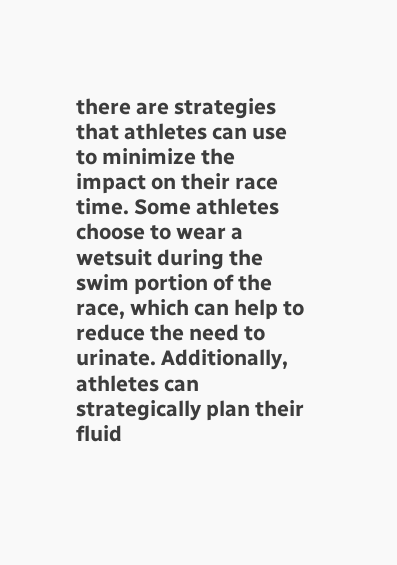there are strategies that athletes can use to minimize the impact on their race time. Some athletes choose to wear a wetsuit during the swim portion of the race, which can help to reduce the need to urinate. Additionally, athletes can strategically plan their fluid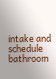intake and schedule bathroom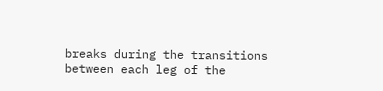breaks during the transitions between each leg of the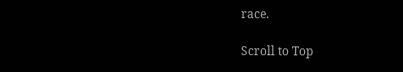race.

Scroll to Top